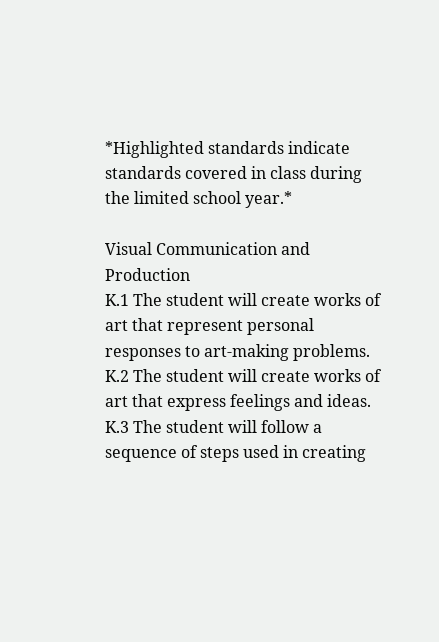*Highlighted standards indicate standards covered in class during the limited school year.*

Visual Communication and Production
K.1 The student will create works of art that represent personal responses to art-making problems.
K.2 The student will create works of art that express feelings and ideas.
K.3 The student will follow a sequence of steps used in creating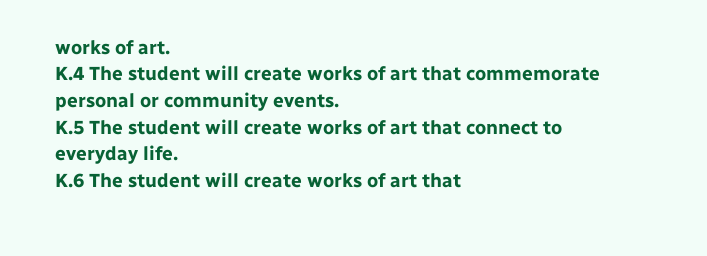works of art.
K.4 The student will create works of art that commemorate personal or community events.
K.5 The student will create works of art that connect to everyday life.
K.6 The student will create works of art that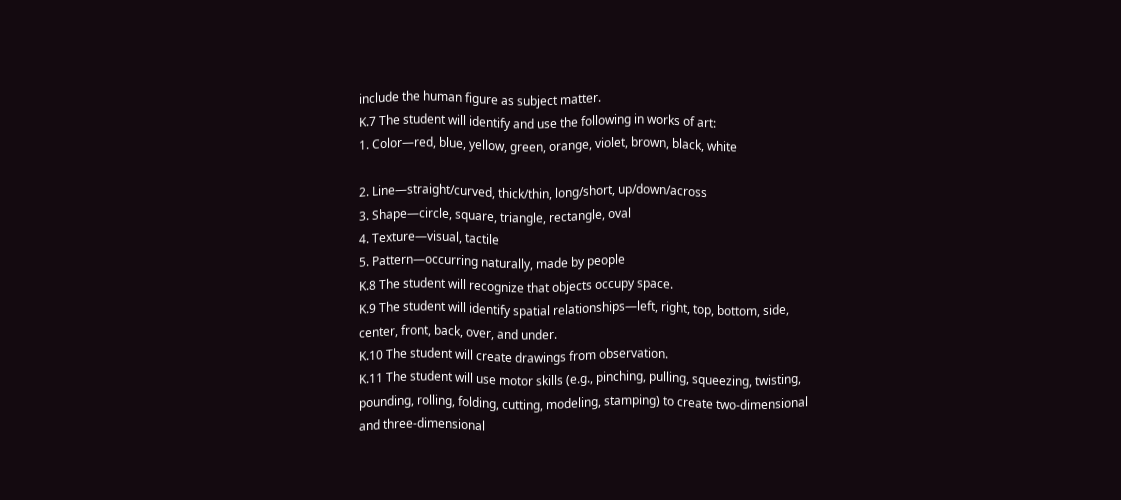include the human figure as subject matter.
K.7 The student will identify and use the following in works of art:
1. Color—red, blue, yellow, green, orange, violet, brown, black, white

2. Line—straight/curved, thick/thin, long/short, up/down/across
3. Shape—circle, square, triangle, rectangle, oval
4. Texture—visual, tactile
5. Pattern—occurring naturally, made by people
K.8 The student will recognize that objects occupy space.
K.9 The student will identify spatial relationships—left, right, top, bottom, side, center, front, back, over, and under.
K.10 The student will create drawings from observation.
K.11 The student will use motor skills (e.g., pinching, pulling, squeezing, twisting, pounding, rolling, folding, cutting, modeling, stamping) to create two-dimensional and three-dimensional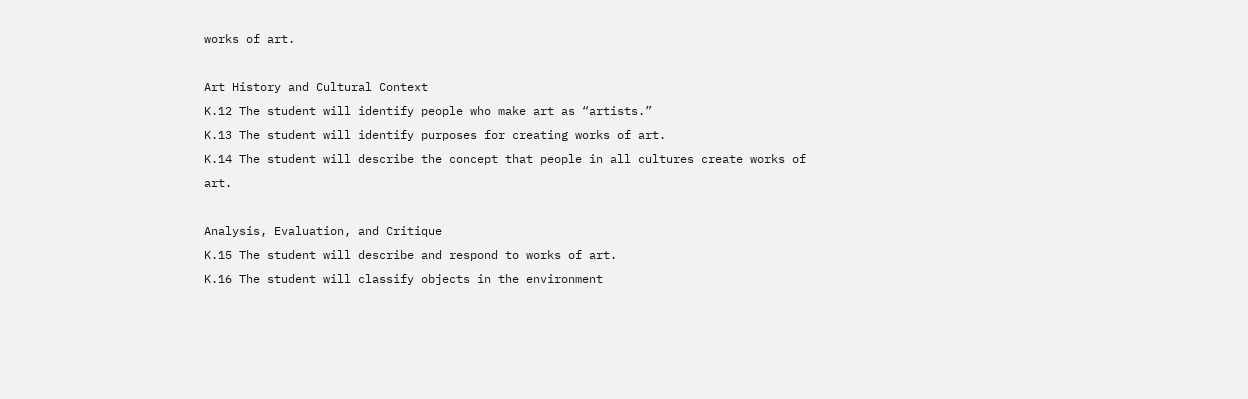works of art.

Art History and Cultural Context
K.12 The student will identify people who make art as “artists.”
K.13 The student will identify purposes for creating works of art.
K.14 The student will describe the concept that people in all cultures create works of art.

Analysis, Evaluation, and Critique
K.15 The student will describe and respond to works of art.
K.16 The student will classify objects in the environment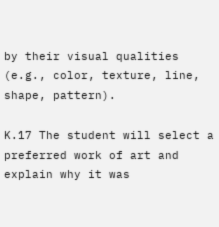by their visual qualities (e.g., color, texture, line, shape, pattern).

K.17 The student will select a preferred work of art and explain why it was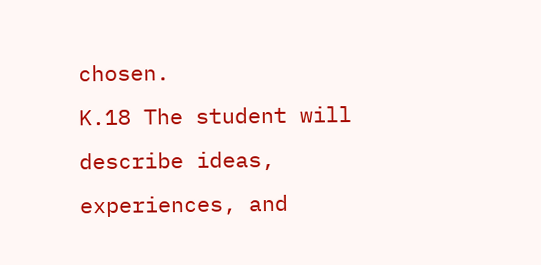chosen.
K.18 The student will describe ideas, experiences, and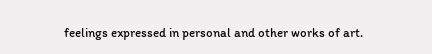feelings expressed in personal and other works of art.